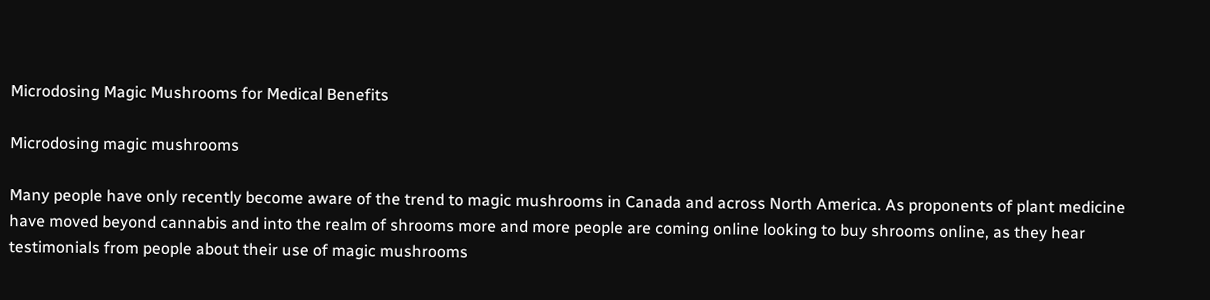Microdosing Magic Mushrooms for Medical Benefits

Microdosing magic mushrooms

Many people have only recently become aware of the trend to magic mushrooms in Canada and across North America. As proponents of plant medicine have moved beyond cannabis and into the realm of shrooms more and more people are coming online looking to buy shrooms online, as they hear testimonials from people about their use of magic mushrooms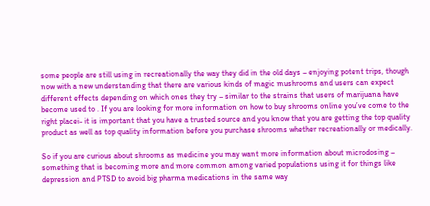some people are still using in recreationally the way they did in the old days – enjoying potent trips, though now with a new understanding that there are various kinds of magic mushrooms and users can expect different effects depending on which ones they try – similar to the strains that users of marijuana have become used to . If you are looking for more information on how to buy shrooms online you’ve come to the right placei- it is important that you have a trusted source and you know that you are getting the top quality product as well as top quality information before you purchase shrooms whether recreationally or medically.

So if you are curious about shrooms as medicine you may want more information about microdosing – something that is becoming more and more common among varied populations using it for things like depression and PTSD to avoid big pharma medications in the same way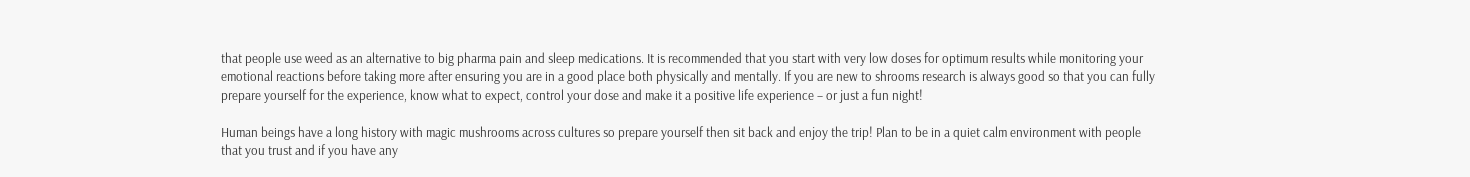that people use weed as an alternative to big pharma pain and sleep medications. It is recommended that you start with very low doses for optimum results while monitoring your emotional reactions before taking more after ensuring you are in a good place both physically and mentally. If you are new to shrooms research is always good so that you can fully prepare yourself for the experience, know what to expect, control your dose and make it a positive life experience – or just a fun night!

Human beings have a long history with magic mushrooms across cultures so prepare yourself then sit back and enjoy the trip! Plan to be in a quiet calm environment with people that you trust and if you have any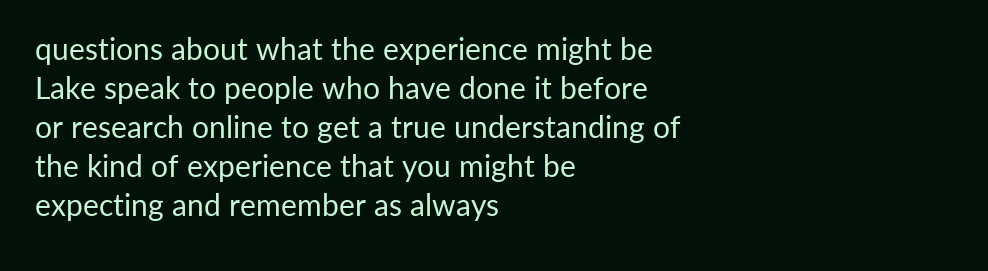questions about what the experience might be Lake speak to people who have done it before or research online to get a true understanding of the kind of experience that you might be expecting and remember as always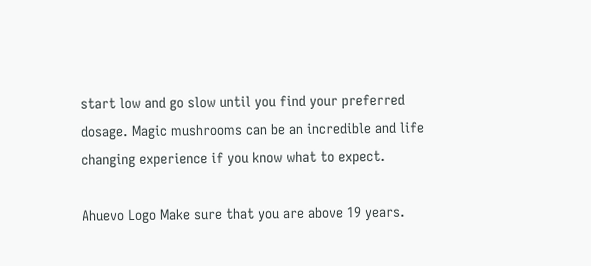start low and go slow until you find your preferred dosage. Magic mushrooms can be an incredible and life changing experience if you know what to expect.

Ahuevo Logo Make sure that you are above 19 years.